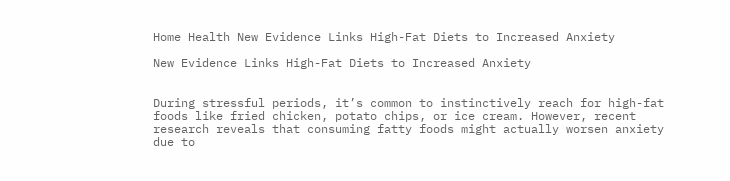Home Health New Evidence Links High-Fat Diets to Increased Anxiety

New Evidence Links High-Fat Diets to Increased Anxiety


During stressful periods, it’s common to instinctively reach for high-fat foods like fried chicken, potato chips, or ice cream. However, recent research reveals that consuming fatty foods might actually worsen anxiety due to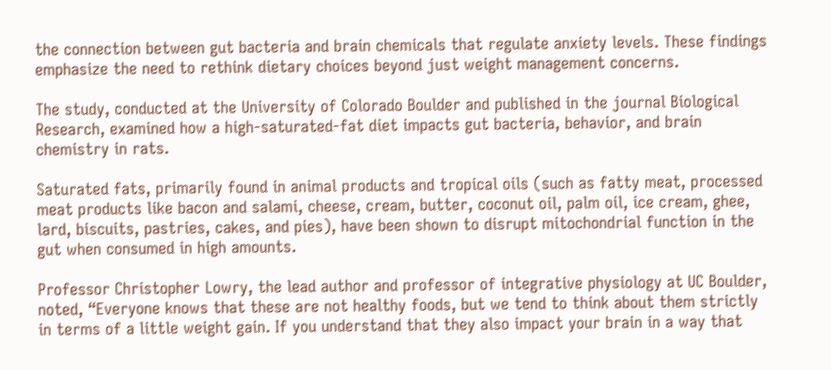the connection between gut bacteria and brain chemicals that regulate anxiety levels. These findings emphasize the need to rethink dietary choices beyond just weight management concerns.

The study, conducted at the University of Colorado Boulder and published in the journal Biological Research, examined how a high-saturated-fat diet impacts gut bacteria, behavior, and brain chemistry in rats.

Saturated fats, primarily found in animal products and tropical oils (such as fatty meat, processed meat products like bacon and salami, cheese, cream, butter, coconut oil, palm oil, ice cream, ghee, lard, biscuits, pastries, cakes, and pies), have been shown to disrupt mitochondrial function in the gut when consumed in high amounts.

Professor Christopher Lowry, the lead author and professor of integrative physiology at UC Boulder, noted, “Everyone knows that these are not healthy foods, but we tend to think about them strictly in terms of a little weight gain. If you understand that they also impact your brain in a way that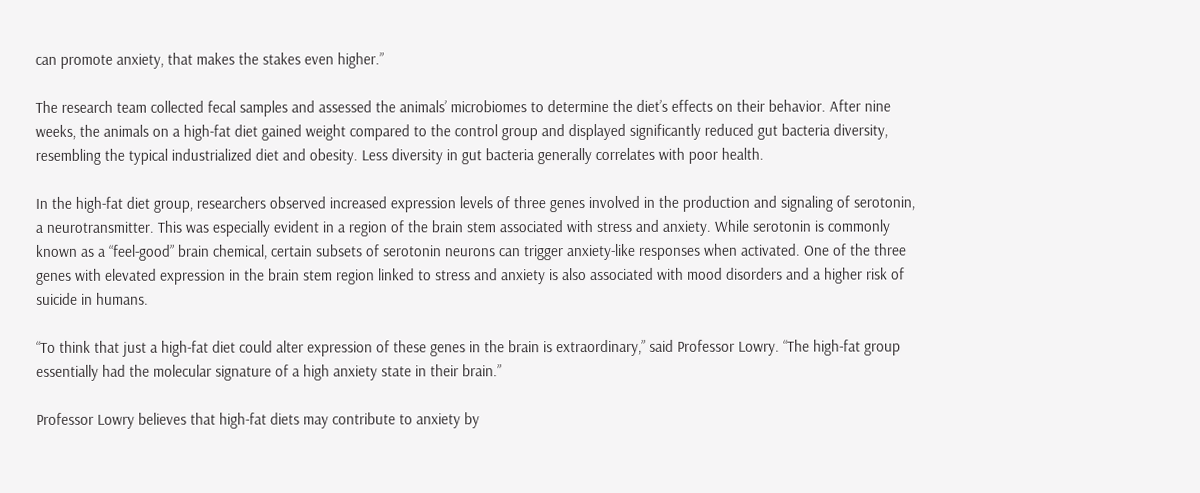can promote anxiety, that makes the stakes even higher.”

The research team collected fecal samples and assessed the animals’ microbiomes to determine the diet’s effects on their behavior. After nine weeks, the animals on a high-fat diet gained weight compared to the control group and displayed significantly reduced gut bacteria diversity, resembling the typical industrialized diet and obesity. Less diversity in gut bacteria generally correlates with poor health.

In the high-fat diet group, researchers observed increased expression levels of three genes involved in the production and signaling of serotonin, a neurotransmitter. This was especially evident in a region of the brain stem associated with stress and anxiety. While serotonin is commonly known as a “feel-good” brain chemical, certain subsets of serotonin neurons can trigger anxiety-like responses when activated. One of the three genes with elevated expression in the brain stem region linked to stress and anxiety is also associated with mood disorders and a higher risk of suicide in humans.

“To think that just a high-fat diet could alter expression of these genes in the brain is extraordinary,” said Professor Lowry. “The high-fat group essentially had the molecular signature of a high anxiety state in their brain.”

Professor Lowry believes that high-fat diets may contribute to anxiety by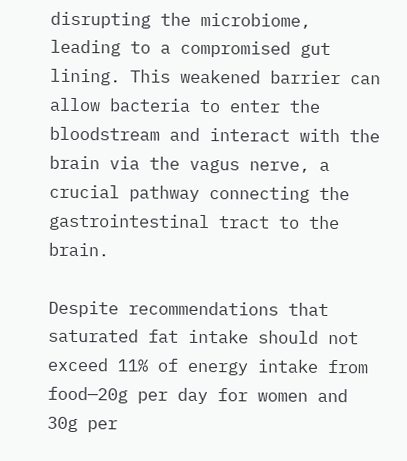disrupting the microbiome, leading to a compromised gut lining. This weakened barrier can allow bacteria to enter the bloodstream and interact with the brain via the vagus nerve, a crucial pathway connecting the gastrointestinal tract to the brain.

Despite recommendations that saturated fat intake should not exceed 11% of energy intake from food—20g per day for women and 30g per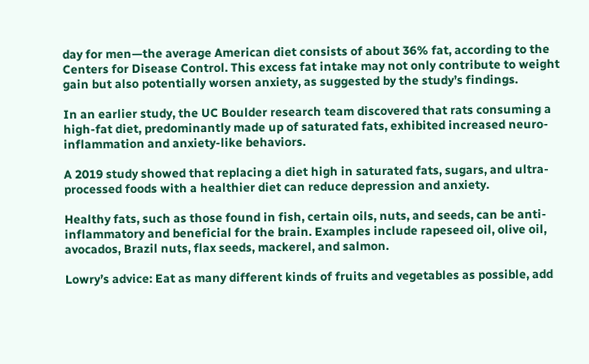day for men—the average American diet consists of about 36% fat, according to the Centers for Disease Control. This excess fat intake may not only contribute to weight gain but also potentially worsen anxiety, as suggested by the study’s findings.

In an earlier study, the UC Boulder research team discovered that rats consuming a high-fat diet, predominantly made up of saturated fats, exhibited increased neuro-inflammation and anxiety-like behaviors.

A 2019 study showed that replacing a diet high in saturated fats, sugars, and ultra-processed foods with a healthier diet can reduce depression and anxiety.

Healthy fats, such as those found in fish, certain oils, nuts, and seeds, can be anti-inflammatory and beneficial for the brain. Examples include rapeseed oil, olive oil, avocados, Brazil nuts, flax seeds, mackerel, and salmon.

Lowry’s advice: Eat as many different kinds of fruits and vegetables as possible, add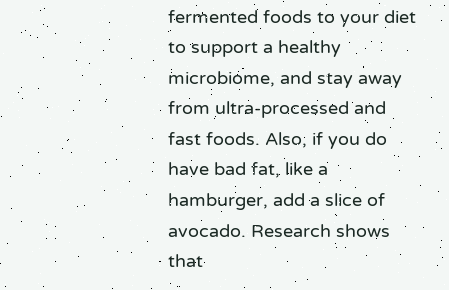fermented foods to your diet to support a healthy microbiome, and stay away from ultra-processed and fast foods. Also, if you do have bad fat, like a hamburger, add a slice of avocado. Research shows that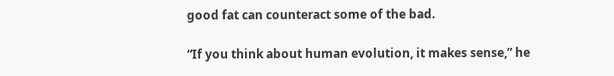good fat can counteract some of the bad.

“If you think about human evolution, it makes sense,” he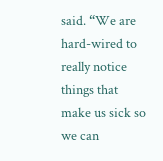said. “We are hard-wired to really notice things that make us sick so we can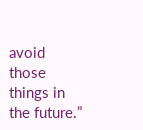avoid those things in the future.”